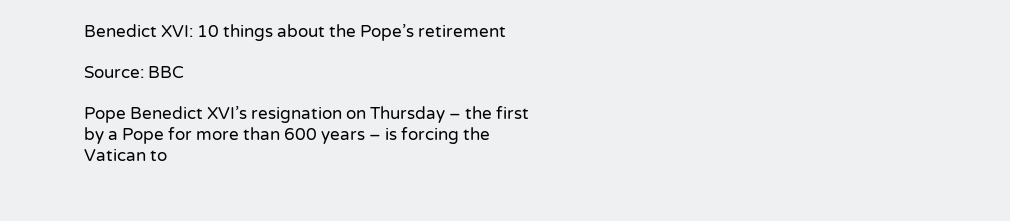Benedict XVI: 10 things about the Pope’s retirement

Source: BBC

Pope Benedict XVI’s resignation on Thursday – the first by a Pope for more than 600 years – is forcing the Vatican to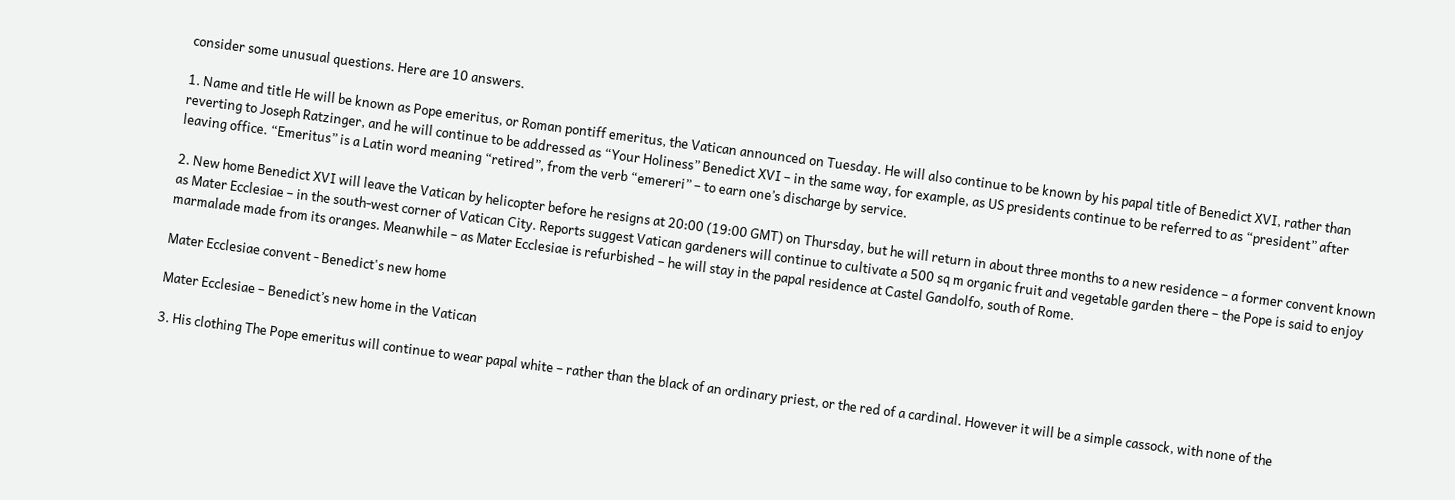consider some unusual questions. Here are 10 answers.

1. Name and title He will be known as Pope emeritus, or Roman pontiff emeritus, the Vatican announced on Tuesday. He will also continue to be known by his papal title of Benedict XVI, rather than reverting to Joseph Ratzinger, and he will continue to be addressed as “Your Holiness” Benedict XVI – in the same way, for example, as US presidents continue to be referred to as “president” after leaving office. “Emeritus” is a Latin word meaning “retired”, from the verb “emereri” – to earn one’s discharge by service.

2. New home Benedict XVI will leave the Vatican by helicopter before he resigns at 20:00 (19:00 GMT) on Thursday, but he will return in about three months to a new residence – a former convent known as Mater Ecclesiae – in the south-west corner of Vatican City. Reports suggest Vatican gardeners will continue to cultivate a 500 sq m organic fruit and vegetable garden there – the Pope is said to enjoy marmalade made from its oranges. Meanwhile – as Mater Ecclesiae is refurbished – he will stay in the papal residence at Castel Gandolfo, south of Rome.

Mater Ecclesiae convent - Benedict's new home

Mater Ecclesiae – Benedict’s new home in the Vatican

3. His clothing The Pope emeritus will continue to wear papal white – rather than the black of an ordinary priest, or the red of a cardinal. However it will be a simple cassock, with none of the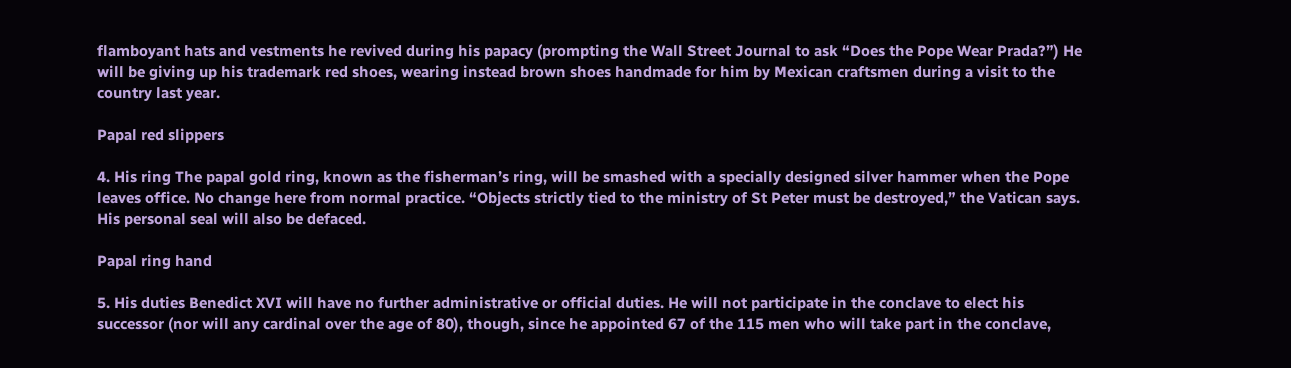flamboyant hats and vestments he revived during his papacy (prompting the Wall Street Journal to ask “Does the Pope Wear Prada?”) He will be giving up his trademark red shoes, wearing instead brown shoes handmade for him by Mexican craftsmen during a visit to the country last year.

Papal red slippers

4. His ring The papal gold ring, known as the fisherman’s ring, will be smashed with a specially designed silver hammer when the Pope leaves office. No change here from normal practice. “Objects strictly tied to the ministry of St Peter must be destroyed,” the Vatican says. His personal seal will also be defaced.

Papal ring hand

5. His duties Benedict XVI will have no further administrative or official duties. He will not participate in the conclave to elect his successor (nor will any cardinal over the age of 80), though, since he appointed 67 of the 115 men who will take part in the conclave,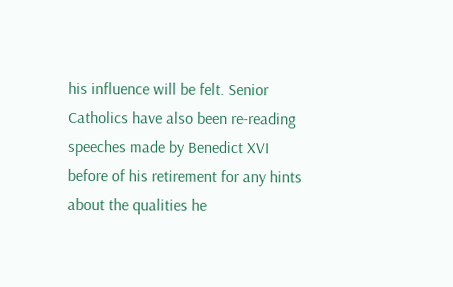his influence will be felt. Senior Catholics have also been re-reading speeches made by Benedict XVI before of his retirement for any hints about the qualities he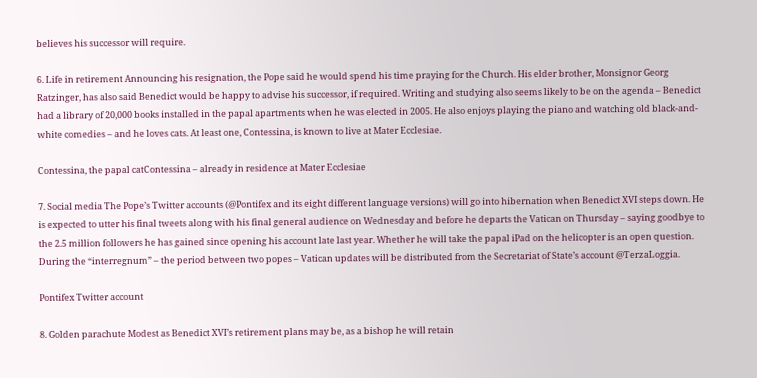believes his successor will require.

6. Life in retirement Announcing his resignation, the Pope said he would spend his time praying for the Church. His elder brother, Monsignor Georg Ratzinger, has also said Benedict would be happy to advise his successor, if required. Writing and studying also seems likely to be on the agenda – Benedict had a library of 20,000 books installed in the papal apartments when he was elected in 2005. He also enjoys playing the piano and watching old black-and-white comedies – and he loves cats. At least one, Contessina, is known to live at Mater Ecclesiae.

Contessina, the papal catContessina – already in residence at Mater Ecclesiae

7. Social media The Pope’s Twitter accounts (@Pontifex and its eight different language versions) will go into hibernation when Benedict XVI steps down. He is expected to utter his final tweets along with his final general audience on Wednesday and before he departs the Vatican on Thursday – saying goodbye to the 2.5 million followers he has gained since opening his account late last year. Whether he will take the papal iPad on the helicopter is an open question. During the “interregnum” – the period between two popes – Vatican updates will be distributed from the Secretariat of State’s account @TerzaLoggia.

Pontifex Twitter account

8. Golden parachute Modest as Benedict XVI’s retirement plans may be, as a bishop he will retain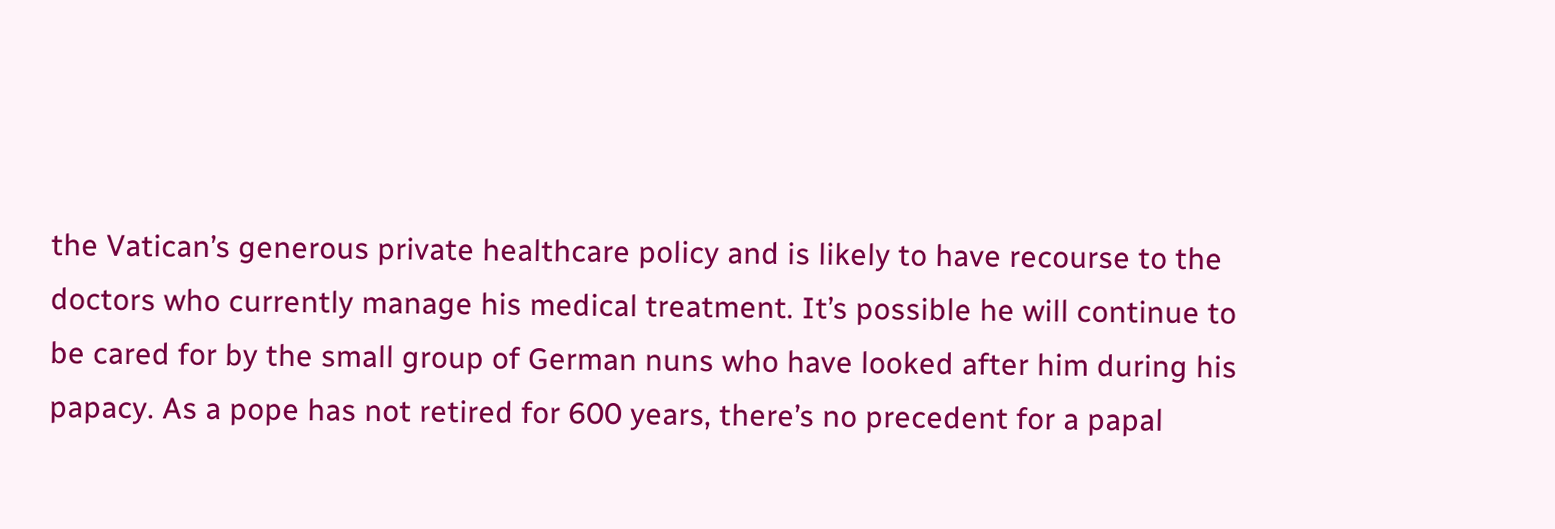the Vatican’s generous private healthcare policy and is likely to have recourse to the doctors who currently manage his medical treatment. It’s possible he will continue to be cared for by the small group of German nuns who have looked after him during his papacy. As a pope has not retired for 600 years, there’s no precedent for a papal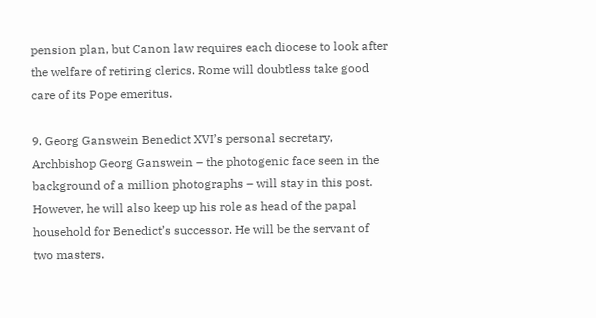pension plan, but Canon law requires each diocese to look after the welfare of retiring clerics. Rome will doubtless take good care of its Pope emeritus.

9. Georg Ganswein Benedict XVI’s personal secretary, Archbishop Georg Ganswein – the photogenic face seen in the background of a million photographs – will stay in this post. However, he will also keep up his role as head of the papal household for Benedict’s successor. He will be the servant of two masters.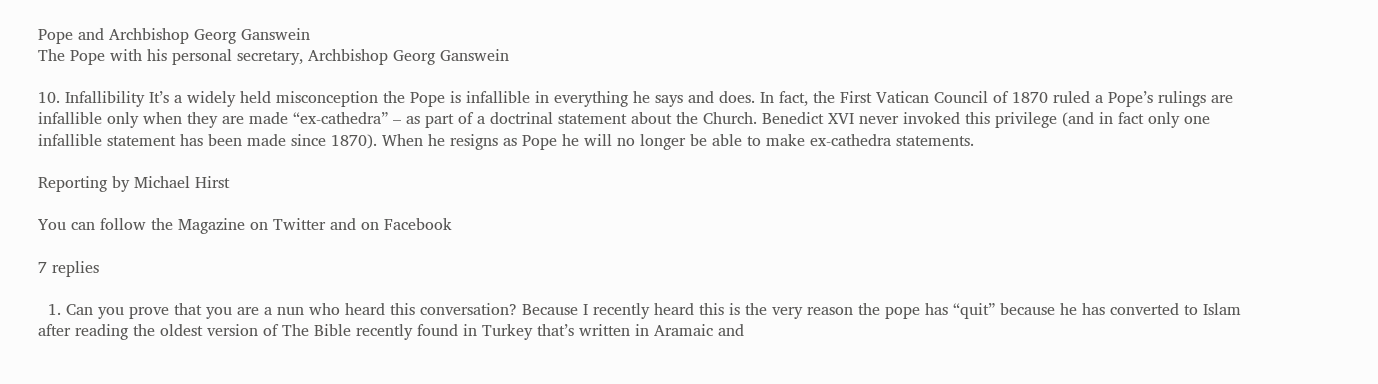Pope and Archbishop Georg Ganswein
The Pope with his personal secretary, Archbishop Georg Ganswein

10. Infallibility It’s a widely held misconception the Pope is infallible in everything he says and does. In fact, the First Vatican Council of 1870 ruled a Pope’s rulings are infallible only when they are made “ex-cathedra” – as part of a doctrinal statement about the Church. Benedict XVI never invoked this privilege (and in fact only one infallible statement has been made since 1870). When he resigns as Pope he will no longer be able to make ex-cathedra statements.

Reporting by Michael Hirst

You can follow the Magazine on Twitter and on Facebook

7 replies

  1. Can you prove that you are a nun who heard this conversation? Because I recently heard this is the very reason the pope has “quit” because he has converted to Islam after reading the oldest version of The Bible recently found in Turkey that’s written in Aramaic and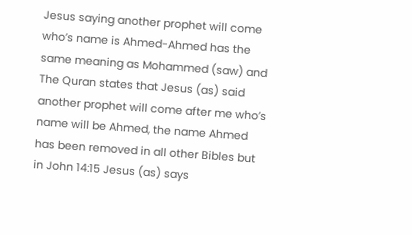Jesus saying another prophet will come who’s name is Ahmed-Ahmed has the same meaning as Mohammed (saw) and The Quran states that Jesus (as) said another prophet will come after me who’s name will be Ahmed, the name Ahmed has been removed in all other Bibles but in John 14:15 Jesus (as) says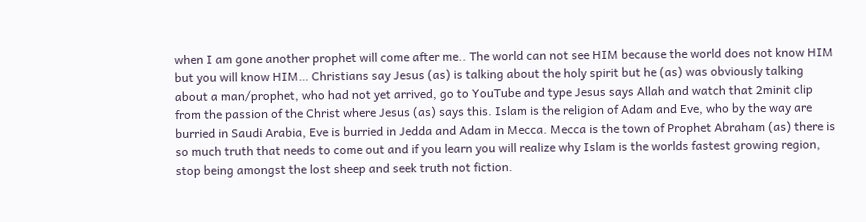when I am gone another prophet will come after me.. The world can not see HIM because the world does not know HIM but you will know HIM… Christians say Jesus (as) is talking about the holy spirit but he (as) was obviously talking about a man/prophet, who had not yet arrived, go to YouTube and type Jesus says Allah and watch that 2minit clip from the passion of the Christ where Jesus (as) says this. Islam is the religion of Adam and Eve, who by the way are burried in Saudi Arabia, Eve is burried in Jedda and Adam in Mecca. Mecca is the town of Prophet Abraham (as) there is so much truth that needs to come out and if you learn you will realize why Islam is the worlds fastest growing region, stop being amongst the lost sheep and seek truth not fiction.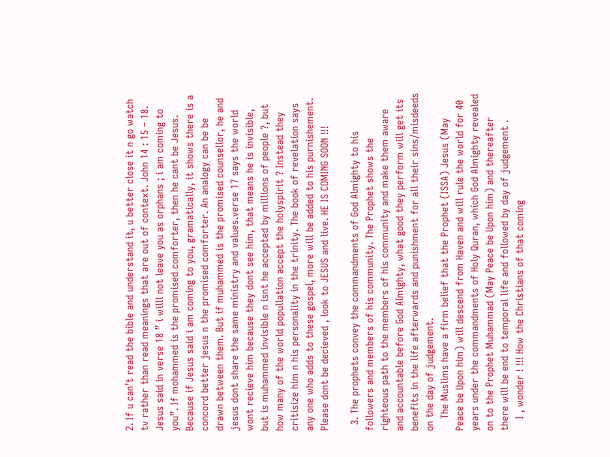2. If u can’t read the bible and understand it, u better close it n go watch tv rather than read meanings that are out of context. John 14 : 15 – 18. Jesus said in verse 18 ” i willl not leave you as orphans ; i am coming to you”. If mohammed is the promised comforter, then he cant be Jesus. Because if Jesus said i am coming to you, gramatically, it shows there is a concord better jesus n the promised comforter. An analogy can be be drawn between them. But if muhammed is the promised counsellor, he and jesus dont share the same ministry and values.verse 17 says the world wont recieve him because they dont see him, that means he is invisible, but is muhammed invisible n isnt he accepted by millions of people ?, but how many of the world popullation accept the holyspirit ? Instead they critisize him n his personality in the trinity. The book of revelation says any one who adds to these gospel, more will be added to his purnishement. Please dont be decieved , look to JESUS and live. HE IS COMING SOON !!!

  3. The prophets convey the commandments of God Almighty to his followers and members of his community. The Prophet shows the righteous path to the members of his community and make them aware and accountable before God Almighty, what good they perform will get its benefits in the life afterwards and punishment for all their sins/misdeeds on the day of judgement.
    The Muslims have a firm belief that the Prophet (ISSA) Jesus (May Peace be Upon him) will descend from Haven and will rule the world for 40 years under the commandments of Holy Quran, which God Almighty revealed on to the Prophet Muhammad (May Peace be Upon him) and thereafter there will be end to temporal life and followed by day of judgement .
    I , wonder ! !!! How the Christians of that coming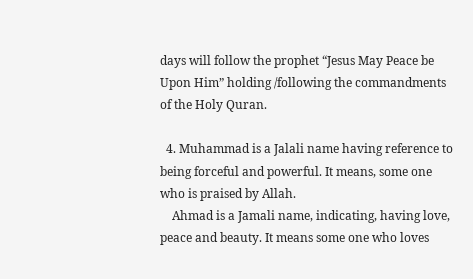days will follow the prophet “Jesus May Peace be Upon Him” holding /following the commandments of the Holy Quran.

  4. Muhammad is a Jalali name having reference to being forceful and powerful. It means, some one who is praised by Allah.
    Ahmad is a Jamali name, indicating, having love, peace and beauty. It means some one who loves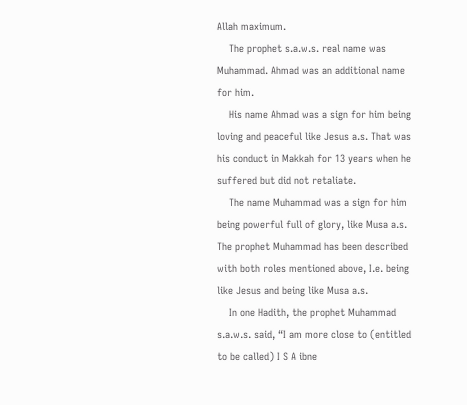Allah maximum.
    The prophet s.a.w.s. real name was Muhammad. Ahmad was an additional name for him.
    His name Ahmad was a sign for him being loving and peaceful like Jesus a.s. That was his conduct in Makkah for 13 years when he suffered but did not retaliate.
    The name Muhammad was a sign for him being powerful full of glory, like Musa a.s. The prophet Muhammad has been described with both roles mentioned above, I.e. being like Jesus and being like Musa a.s.
    In one Hadith, the prophet Muhammad s.a.w.s. said, “I am more close to (entitled to be called) I S A ibne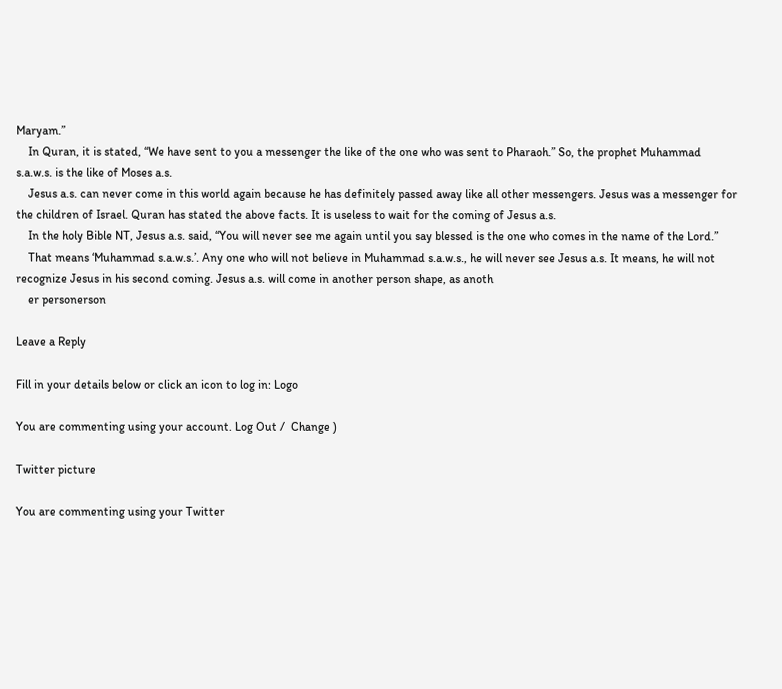Maryam.”
    In Quran, it is stated, “We have sent to you a messenger the like of the one who was sent to Pharaoh.” So, the prophet Muhammad s.a.w.s. is the like of Moses a.s.
    Jesus a.s. can never come in this world again because he has definitely passed away like all other messengers. Jesus was a messenger for the children of Israel. Quran has stated the above facts. It is useless to wait for the coming of Jesus a.s.
    In the holy Bible NT, Jesus a.s. said, “You will never see me again until you say blessed is the one who comes in the name of the Lord.”
    That means ‘Muhammad s.a.w.s.’. Any one who will not believe in Muhammad s.a.w.s., he will never see Jesus a.s. It means, he will not recognize Jesus in his second coming. Jesus a.s. will come in another person shape, as anoth
    er personerson

Leave a Reply

Fill in your details below or click an icon to log in: Logo

You are commenting using your account. Log Out /  Change )

Twitter picture

You are commenting using your Twitter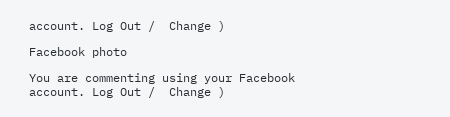account. Log Out /  Change )

Facebook photo

You are commenting using your Facebook account. Log Out /  Change )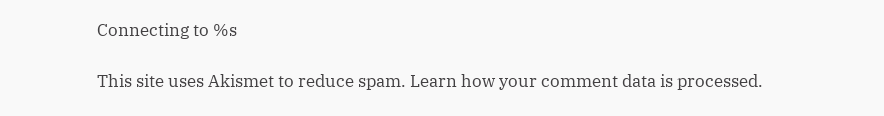Connecting to %s

This site uses Akismet to reduce spam. Learn how your comment data is processed.